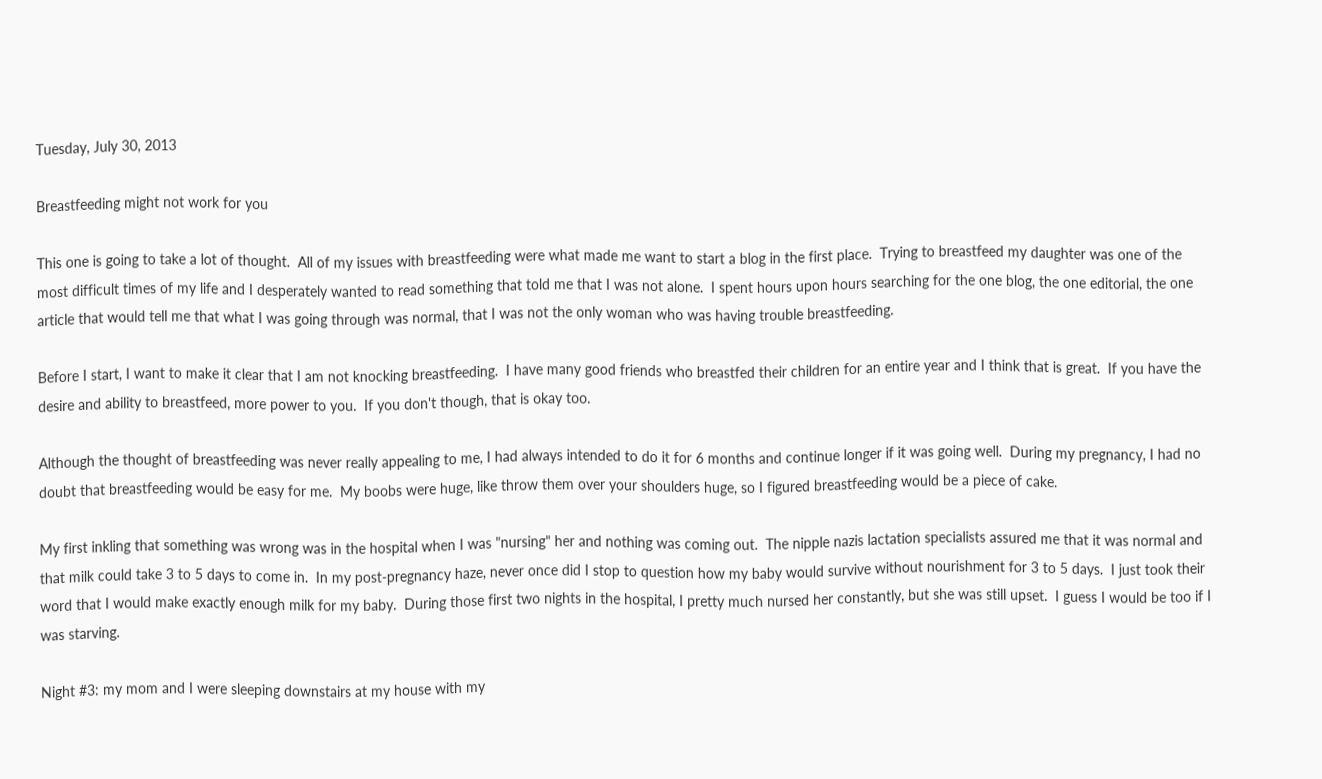Tuesday, July 30, 2013

Breastfeeding might not work for you

This one is going to take a lot of thought.  All of my issues with breastfeeding were what made me want to start a blog in the first place.  Trying to breastfeed my daughter was one of the most difficult times of my life and I desperately wanted to read something that told me that I was not alone.  I spent hours upon hours searching for the one blog, the one editorial, the one article that would tell me that what I was going through was normal, that I was not the only woman who was having trouble breastfeeding.

Before I start, I want to make it clear that I am not knocking breastfeeding.  I have many good friends who breastfed their children for an entire year and I think that is great.  If you have the desire and ability to breastfeed, more power to you.  If you don't though, that is okay too.

Although the thought of breastfeeding was never really appealing to me, I had always intended to do it for 6 months and continue longer if it was going well.  During my pregnancy, I had no doubt that breastfeeding would be easy for me.  My boobs were huge, like throw them over your shoulders huge, so I figured breastfeeding would be a piece of cake.

My first inkling that something was wrong was in the hospital when I was "nursing" her and nothing was coming out.  The nipple nazis lactation specialists assured me that it was normal and that milk could take 3 to 5 days to come in.  In my post-pregnancy haze, never once did I stop to question how my baby would survive without nourishment for 3 to 5 days.  I just took their word that I would make exactly enough milk for my baby.  During those first two nights in the hospital, I pretty much nursed her constantly, but she was still upset.  I guess I would be too if I was starving.

Night #3: my mom and I were sleeping downstairs at my house with my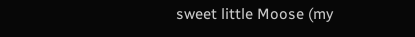sweet little Moose (my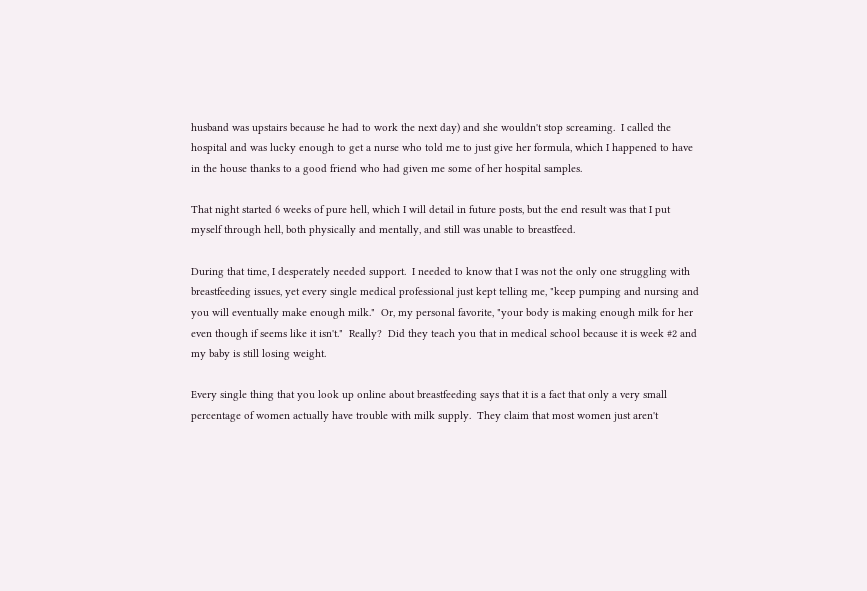husband was upstairs because he had to work the next day) and she wouldn't stop screaming.  I called the hospital and was lucky enough to get a nurse who told me to just give her formula, which I happened to have in the house thanks to a good friend who had given me some of her hospital samples.

That night started 6 weeks of pure hell, which I will detail in future posts, but the end result was that I put myself through hell, both physically and mentally, and still was unable to breastfeed.

During that time, I desperately needed support.  I needed to know that I was not the only one struggling with breastfeeding issues, yet every single medical professional just kept telling me, "keep pumping and nursing and you will eventually make enough milk."  Or, my personal favorite, "your body is making enough milk for her even though if seems like it isn't."  Really?  Did they teach you that in medical school because it is week #2 and my baby is still losing weight.

Every single thing that you look up online about breastfeeding says that it is a fact that only a very small percentage of women actually have trouble with milk supply.  They claim that most women just aren't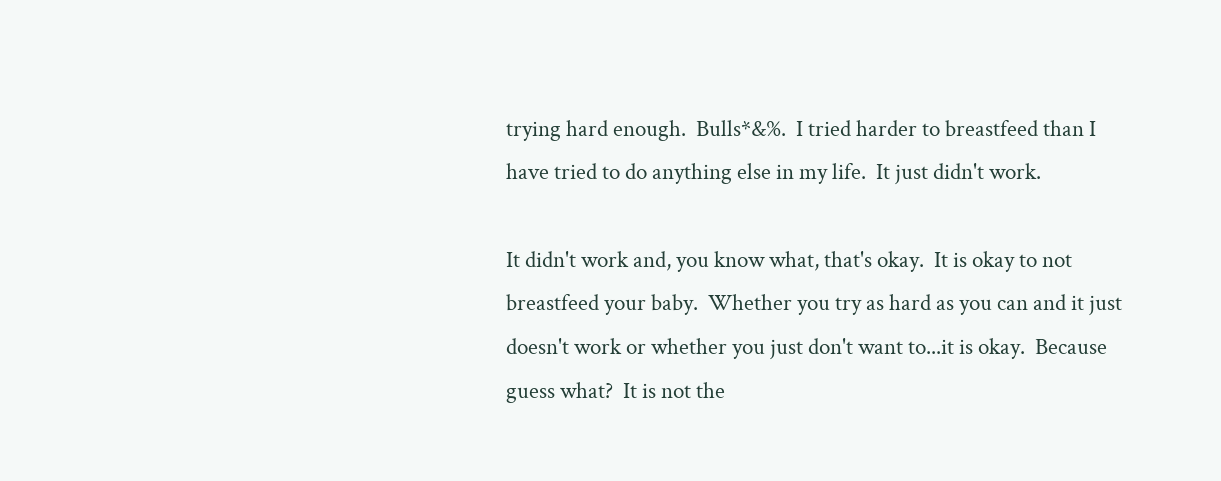trying hard enough.  Bulls*&%.  I tried harder to breastfeed than I have tried to do anything else in my life.  It just didn't work.

It didn't work and, you know what, that's okay.  It is okay to not breastfeed your baby.  Whether you try as hard as you can and it just doesn't work or whether you just don't want to...it is okay.  Because guess what?  It is not the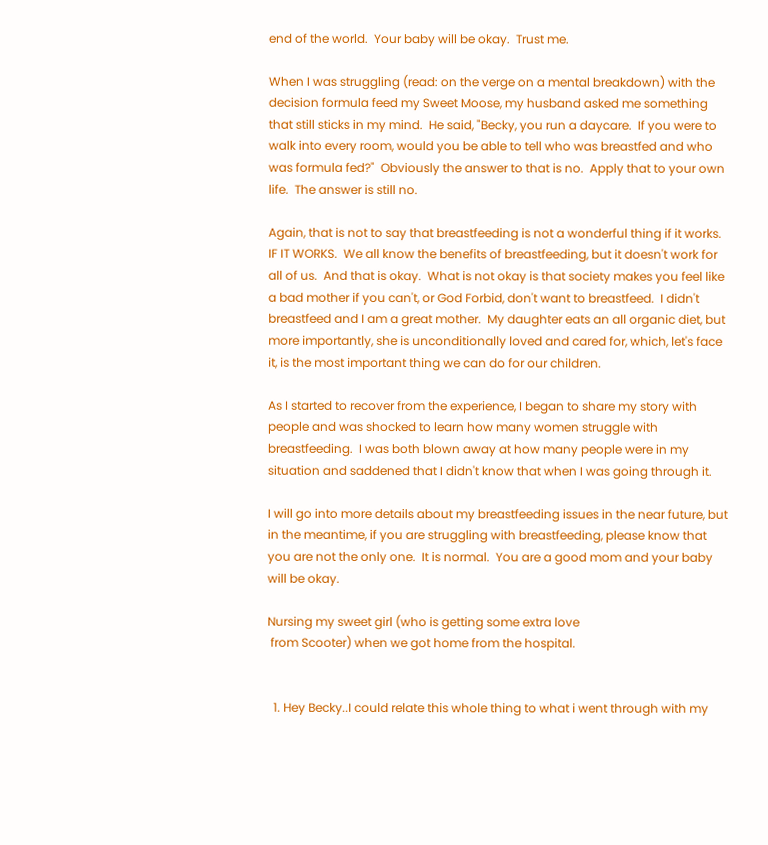end of the world.  Your baby will be okay.  Trust me.

When I was struggling (read: on the verge on a mental breakdown) with the decision formula feed my Sweet Moose, my husband asked me something that still sticks in my mind.  He said, "Becky, you run a daycare.  If you were to walk into every room, would you be able to tell who was breastfed and who was formula fed?"  Obviously the answer to that is no.  Apply that to your own life.  The answer is still no.

Again, that is not to say that breastfeeding is not a wonderful thing if it works.  IF IT WORKS.  We all know the benefits of breastfeeding, but it doesn't work for all of us.  And that is okay.  What is not okay is that society makes you feel like a bad mother if you can't, or God Forbid, don't want to breastfeed.  I didn't breastfeed and I am a great mother.  My daughter eats an all organic diet, but more importantly, she is unconditionally loved and cared for, which, let's face it, is the most important thing we can do for our children.

As I started to recover from the experience, I began to share my story with people and was shocked to learn how many women struggle with breastfeeding.  I was both blown away at how many people were in my situation and saddened that I didn't know that when I was going through it.

I will go into more details about my breastfeeding issues in the near future, but in the meantime, if you are struggling with breastfeeding, please know that you are not the only one.  It is normal.  You are a good mom and your baby will be okay.

Nursing my sweet girl (who is getting some extra love
 from Scooter) when we got home from the hospital.


  1. Hey Becky..I could relate this whole thing to what i went through with my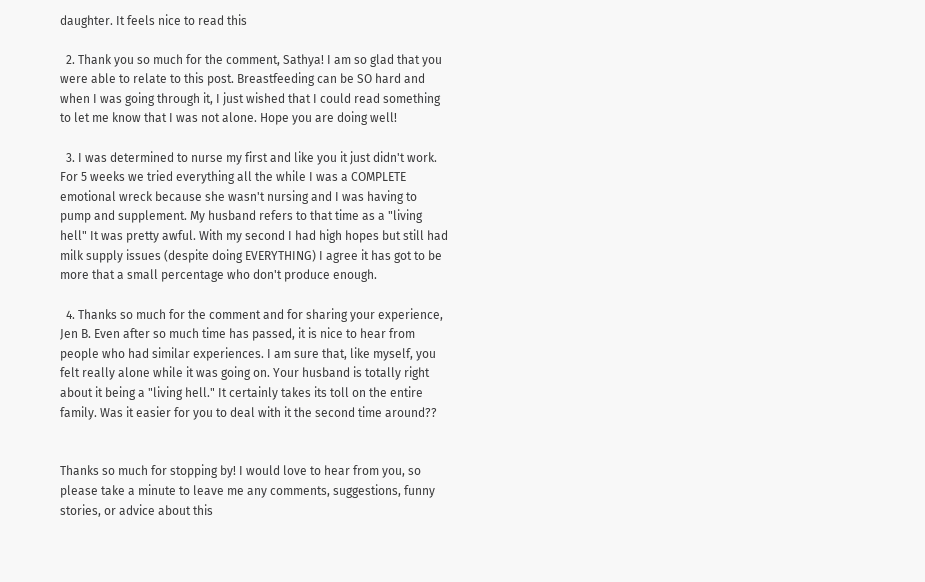daughter. It feels nice to read this

  2. Thank you so much for the comment, Sathya! I am so glad that you were able to relate to this post. Breastfeeding can be SO hard and when I was going through it, I just wished that I could read something to let me know that I was not alone. Hope you are doing well!

  3. I was determined to nurse my first and like you it just didn't work. For 5 weeks we tried everything all the while I was a COMPLETE emotional wreck because she wasn't nursing and I was having to pump and supplement. My husband refers to that time as a "living hell" It was pretty awful. With my second I had high hopes but still had milk supply issues (despite doing EVERYTHING) I agree it has got to be more that a small percentage who don't produce enough.

  4. Thanks so much for the comment and for sharing your experience, Jen B. Even after so much time has passed, it is nice to hear from people who had similar experiences. I am sure that, like myself, you felt really alone while it was going on. Your husband is totally right about it being a "living hell." It certainly takes its toll on the entire family. Was it easier for you to deal with it the second time around??


Thanks so much for stopping by! I would love to hear from you, so please take a minute to leave me any comments, suggestions, funny stories, or advice about this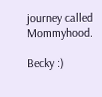journey called Mommyhood.

Becky :)